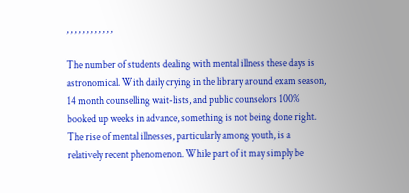, , , , , , , , , , , ,

The number of students dealing with mental illness these days is astronomical. With daily crying in the library around exam season, 14 month counselling wait-lists, and public counselors 100% booked up weeks in advance, something is not being done right. The rise of mental illnesses, particularly among youth, is a relatively recent phenomenon. While part of it may simply be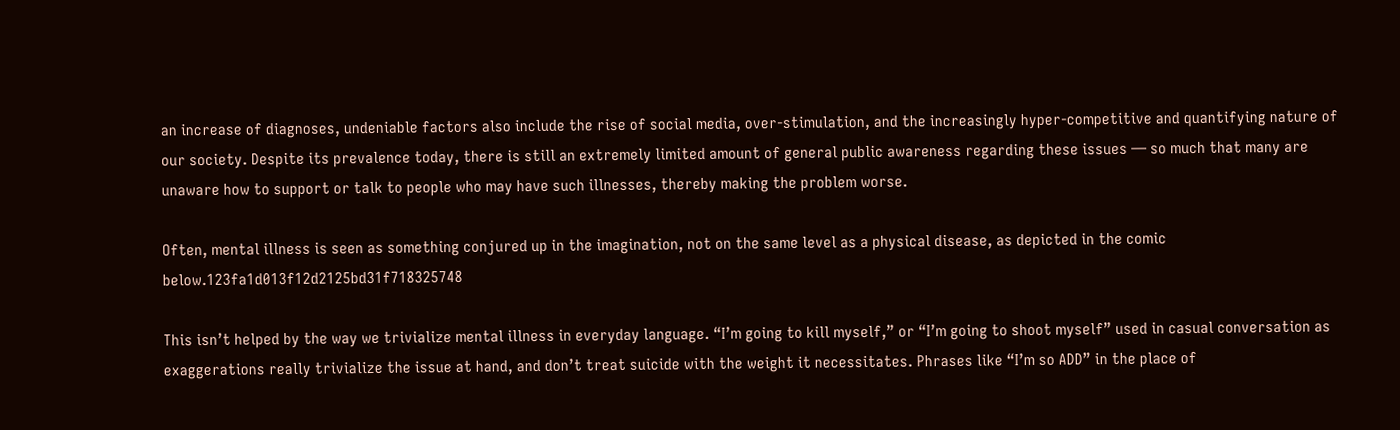an increase of diagnoses, undeniable factors also include the rise of social media, over-stimulation, and the increasingly hyper-competitive and quantifying nature of our society. Despite its prevalence today, there is still an extremely limited amount of general public awareness regarding these issues — so much that many are unaware how to support or talk to people who may have such illnesses, thereby making the problem worse.

Often, mental illness is seen as something conjured up in the imagination, not on the same level as a physical disease, as depicted in the comic below.123fa1d013f12d2125bd31f718325748

This isn’t helped by the way we trivialize mental illness in everyday language. “I’m going to kill myself,” or “I’m going to shoot myself” used in casual conversation as exaggerations really trivialize the issue at hand, and don’t treat suicide with the weight it necessitates. Phrases like “I’m so ADD” in the place of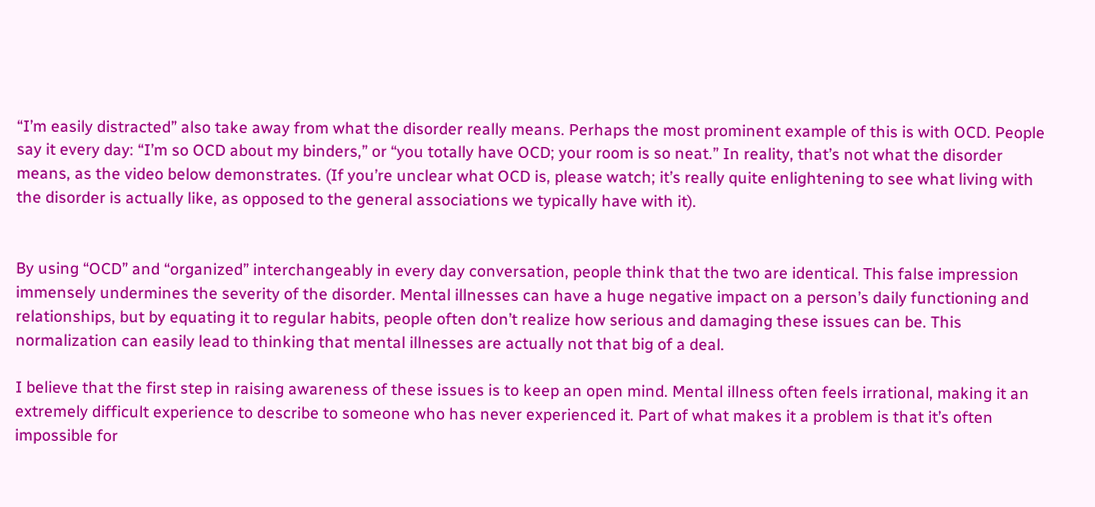“I’m easily distracted” also take away from what the disorder really means. Perhaps the most prominent example of this is with OCD. People say it every day: “I’m so OCD about my binders,” or “you totally have OCD; your room is so neat.” In reality, that’s not what the disorder means, as the video below demonstrates. (If you’re unclear what OCD is, please watch; it’s really quite enlightening to see what living with the disorder is actually like, as opposed to the general associations we typically have with it).


By using “OCD” and “organized” interchangeably in every day conversation, people think that the two are identical. This false impression immensely undermines the severity of the disorder. Mental illnesses can have a huge negative impact on a person’s daily functioning and relationships, but by equating it to regular habits, people often don’t realize how serious and damaging these issues can be. This normalization can easily lead to thinking that mental illnesses are actually not that big of a deal.

I believe that the first step in raising awareness of these issues is to keep an open mind. Mental illness often feels irrational, making it an extremely difficult experience to describe to someone who has never experienced it. Part of what makes it a problem is that it’s often impossible for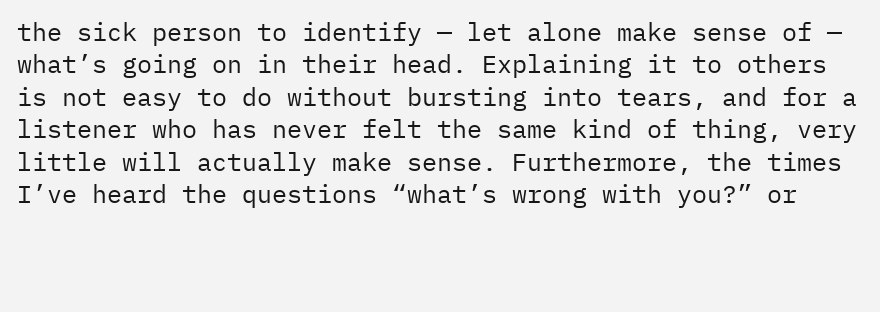the sick person to identify — let alone make sense of — what’s going on in their head. Explaining it to others is not easy to do without bursting into tears, and for a listener who has never felt the same kind of thing, very little will actually make sense. Furthermore, the times I’ve heard the questions “what’s wrong with you?” or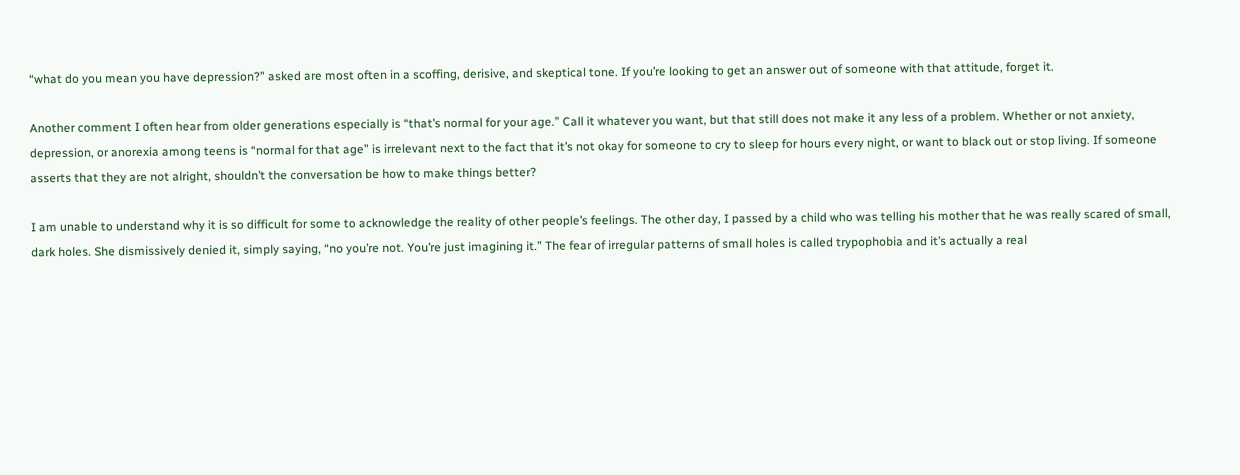“what do you mean you have depression?” asked are most often in a scoffing, derisive, and skeptical tone. If you’re looking to get an answer out of someone with that attitude, forget it.

Another comment I often hear from older generations especially is “that’s normal for your age.” Call it whatever you want, but that still does not make it any less of a problem. Whether or not anxiety, depression, or anorexia among teens is “normal for that age” is irrelevant next to the fact that it’s not okay for someone to cry to sleep for hours every night, or want to black out or stop living. If someone asserts that they are not alright, shouldn’t the conversation be how to make things better?

I am unable to understand why it is so difficult for some to acknowledge the reality of other people’s feelings. The other day, I passed by a child who was telling his mother that he was really scared of small, dark holes. She dismissively denied it, simply saying, “no you’re not. You’re just imagining it.” The fear of irregular patterns of small holes is called trypophobia and it’s actually a real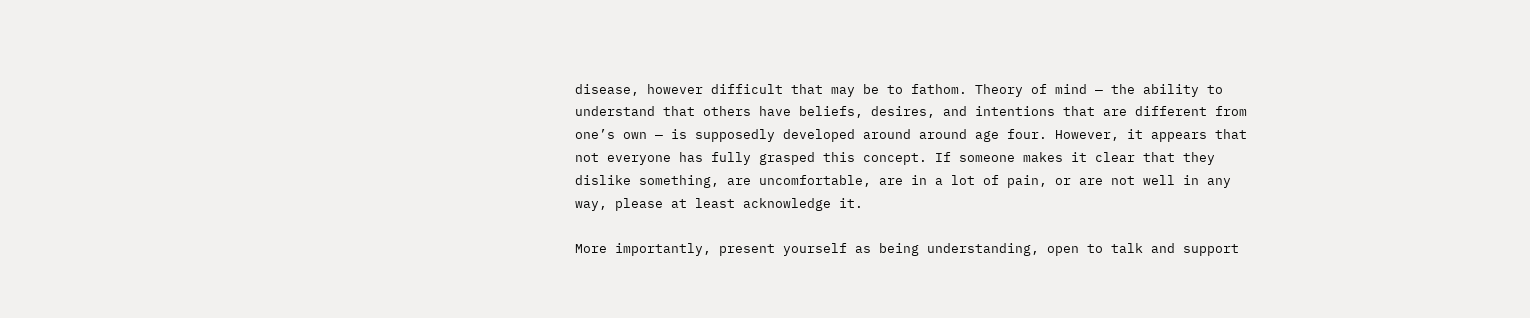disease, however difficult that may be to fathom. Theory of mind — the ability to understand that others have beliefs, desires, and intentions that are different from one’s own — is supposedly developed around around age four. However, it appears that not everyone has fully grasped this concept. If someone makes it clear that they dislike something, are uncomfortable, are in a lot of pain, or are not well in any way, please at least acknowledge it.

More importantly, present yourself as being understanding, open to talk and support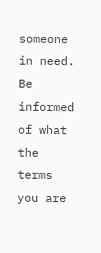someone in need. Be informed of what the terms you are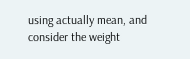using actually mean, and consider the weight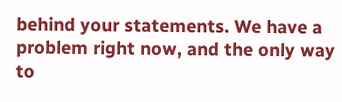behind your statements. We have a problem right now, and the only way to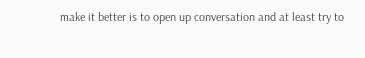make it better is to open up conversation and at least try to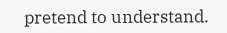pretend to understand.